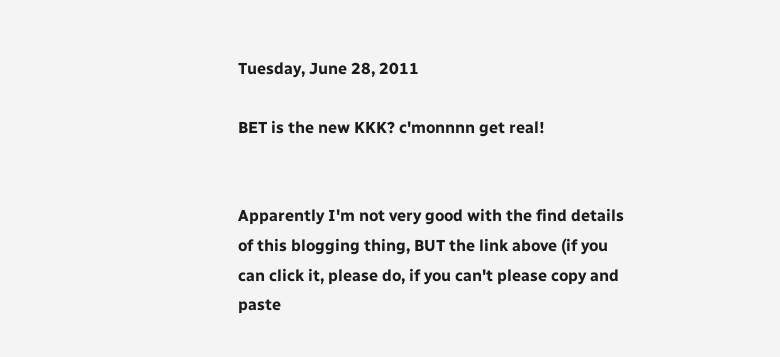Tuesday, June 28, 2011

BET is the new KKK? c'monnnn get real!


Apparently I'm not very good with the find details of this blogging thing, BUT the link above (if you can click it, please do, if you can't please copy and paste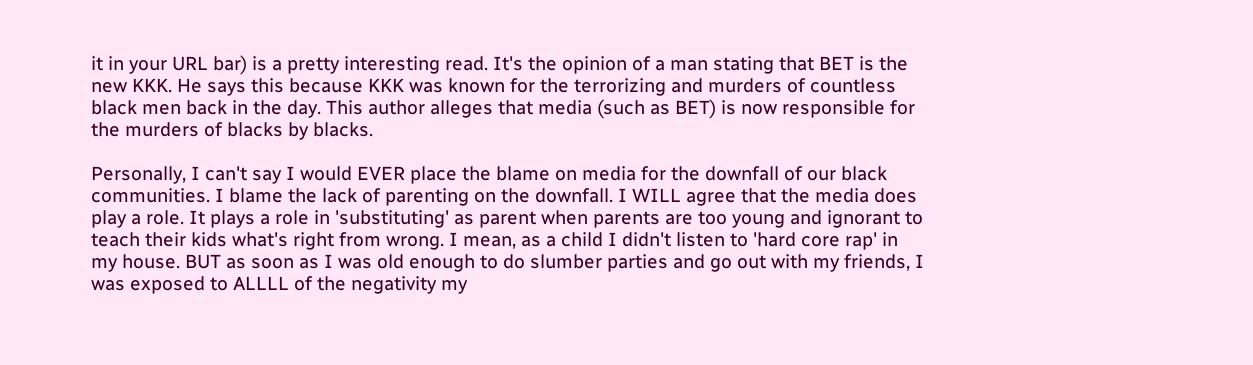it in your URL bar) is a pretty interesting read. It's the opinion of a man stating that BET is the new KKK. He says this because KKK was known for the terrorizing and murders of countless black men back in the day. This author alleges that media (such as BET) is now responsible for the murders of blacks by blacks.

Personally, I can't say I would EVER place the blame on media for the downfall of our black communities. I blame the lack of parenting on the downfall. I WILL agree that the media does play a role. It plays a role in 'substituting' as parent when parents are too young and ignorant to teach their kids what's right from wrong. I mean, as a child I didn't listen to 'hard core rap' in my house. BUT as soon as I was old enough to do slumber parties and go out with my friends, I was exposed to ALLLL of the negativity my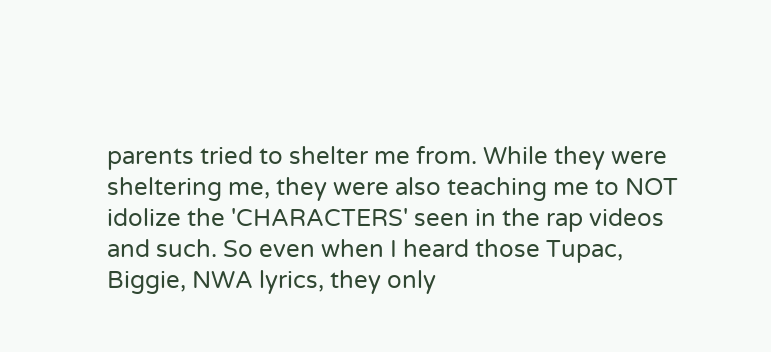parents tried to shelter me from. While they were sheltering me, they were also teaching me to NOT idolize the 'CHARACTERS' seen in the rap videos and such. So even when I heard those Tupac, Biggie, NWA lyrics, they only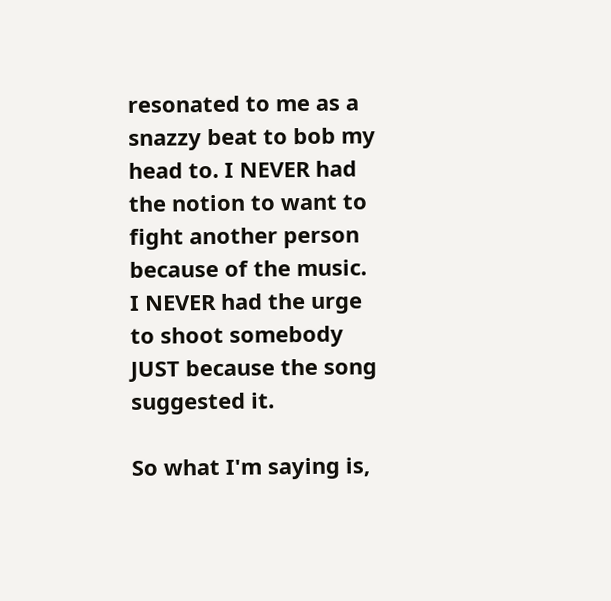resonated to me as a snazzy beat to bob my head to. I NEVER had the notion to want to fight another person because of the music. I NEVER had the urge to shoot somebody JUST because the song suggested it.

So what I'm saying is,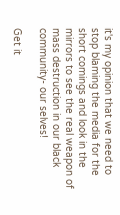it's my opinion that we need to stop blaming the media for the short comings and look in the mirrors to see the real weapon of mass destruction in our black community- our selves!

Get it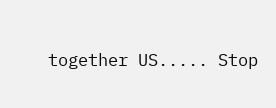together US..... Stop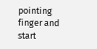pointing finger and start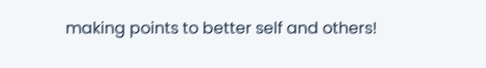making points to better self and others!